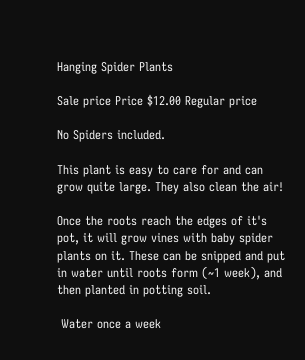Hanging Spider Plants

Sale price Price $12.00 Regular price

No Spiders included.

This plant is easy to care for and can grow quite large. They also clean the air!

Once the roots reach the edges of it's pot, it will grow vines with baby spider plants on it. These can be snipped and put in water until roots form (~1 week), and then planted in potting soil.

 Water once a week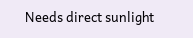Needs direct sunlight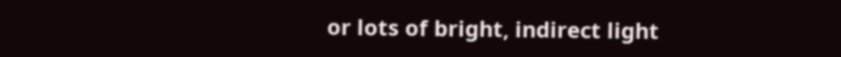or lots of bright, indirect light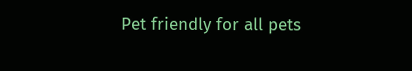Pet friendly for all pets